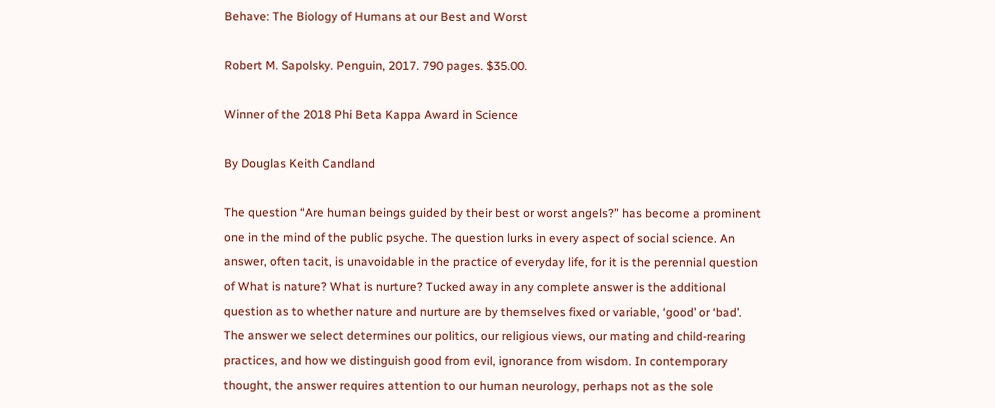Behave: The Biology of Humans at our Best and Worst

Robert M. Sapolsky. Penguin, 2017. 790 pages. $35.00.

Winner of the 2018 Phi Beta Kappa Award in Science

By Douglas Keith Candland

The question “Are human beings guided by their best or worst angels?” has become a prominent one in the mind of the public psyche. The question lurks in every aspect of social science. An answer, often tacit, is unavoidable in the practice of everyday life, for it is the perennial question of What is nature? What is nurture? Tucked away in any complete answer is the additional question as to whether nature and nurture are by themselves fixed or variable, ‘good’ or ‘bad’. The answer we select determines our politics, our religious views, our mating and child-rearing practices, and how we distinguish good from evil, ignorance from wisdom. In contemporary thought, the answer requires attention to our human neurology, perhaps not as the sole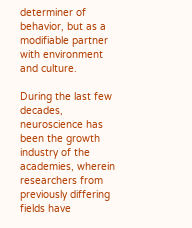determiner of behavior, but as a modifiable partner with environment and culture.

During the last few decades, neuroscience has been the growth industry of the academies, wherein researchers from previously differing fields have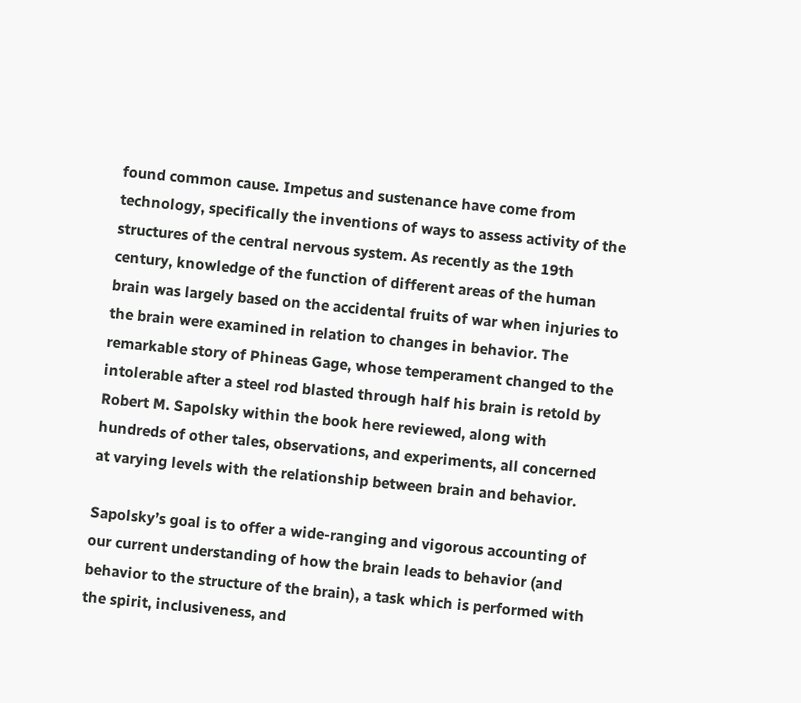found common cause. Impetus and sustenance have come from technology, specifically the inventions of ways to assess activity of the structures of the central nervous system. As recently as the 19th century, knowledge of the function of different areas of the human brain was largely based on the accidental fruits of war when injuries to the brain were examined in relation to changes in behavior. The remarkable story of Phineas Gage, whose temperament changed to the intolerable after a steel rod blasted through half his brain is retold by Robert M. Sapolsky within the book here reviewed, along with hundreds of other tales, observations, and experiments, all concerned at varying levels with the relationship between brain and behavior.

Sapolsky’s goal is to offer a wide-ranging and vigorous accounting of our current understanding of how the brain leads to behavior (and behavior to the structure of the brain), a task which is performed with the spirit, inclusiveness, and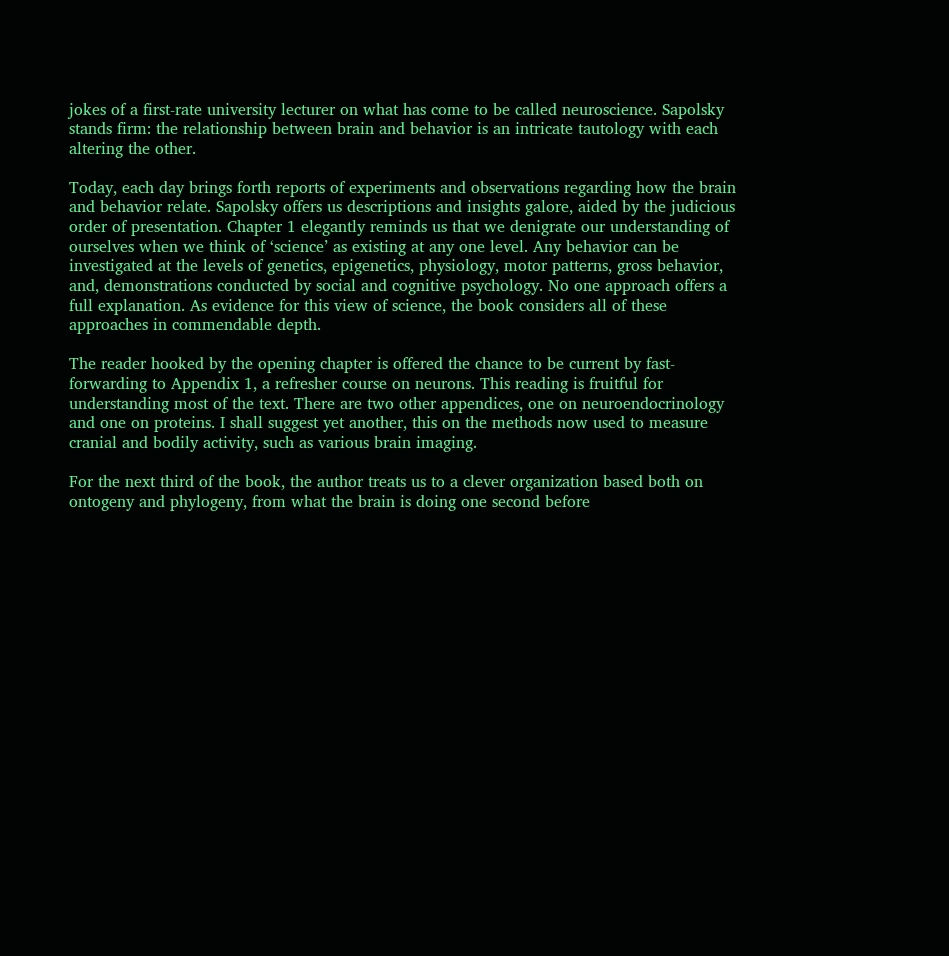jokes of a first-rate university lecturer on what has come to be called neuroscience. Sapolsky stands firm: the relationship between brain and behavior is an intricate tautology with each altering the other.

Today, each day brings forth reports of experiments and observations regarding how the brain and behavior relate. Sapolsky offers us descriptions and insights galore, aided by the judicious order of presentation. Chapter 1 elegantly reminds us that we denigrate our understanding of ourselves when we think of ‘science’ as existing at any one level. Any behavior can be investigated at the levels of genetics, epigenetics, physiology, motor patterns, gross behavior, and, demonstrations conducted by social and cognitive psychology. No one approach offers a full explanation. As evidence for this view of science, the book considers all of these approaches in commendable depth.

The reader hooked by the opening chapter is offered the chance to be current by fast-forwarding to Appendix 1, a refresher course on neurons. This reading is fruitful for understanding most of the text. There are two other appendices, one on neuroendocrinology and one on proteins. I shall suggest yet another, this on the methods now used to measure cranial and bodily activity, such as various brain imaging.

For the next third of the book, the author treats us to a clever organization based both on ontogeny and phylogeny, from what the brain is doing one second before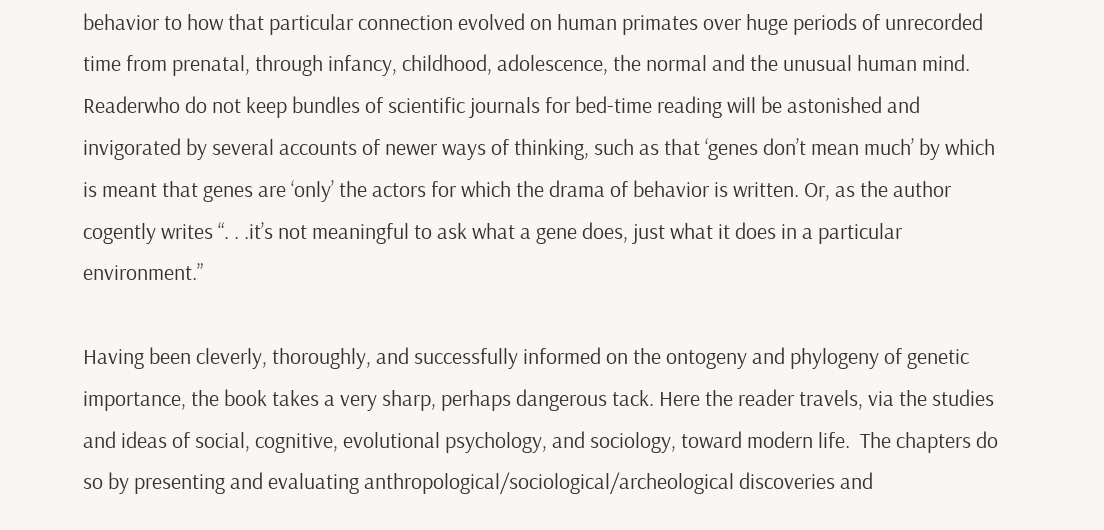behavior to how that particular connection evolved on human primates over huge periods of unrecorded time from prenatal, through infancy, childhood, adolescence, the normal and the unusual human mind. Readerwho do not keep bundles of scientific journals for bed-time reading will be astonished and invigorated by several accounts of newer ways of thinking, such as that ‘genes don’t mean much’ by which is meant that genes are ‘only’ the actors for which the drama of behavior is written. Or, as the author cogently writes “. . .it’s not meaningful to ask what a gene does, just what it does in a particular environment.”

Having been cleverly, thoroughly, and successfully informed on the ontogeny and phylogeny of genetic importance, the book takes a very sharp, perhaps dangerous tack. Here the reader travels, via the studies and ideas of social, cognitive, evolutional psychology, and sociology, toward modern life.  The chapters do so by presenting and evaluating anthropological/sociological/archeological discoveries and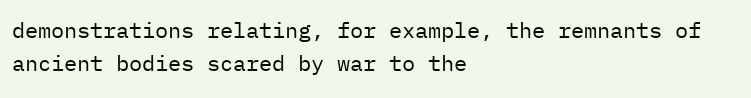demonstrations relating, for example, the remnants of ancient bodies scared by war to the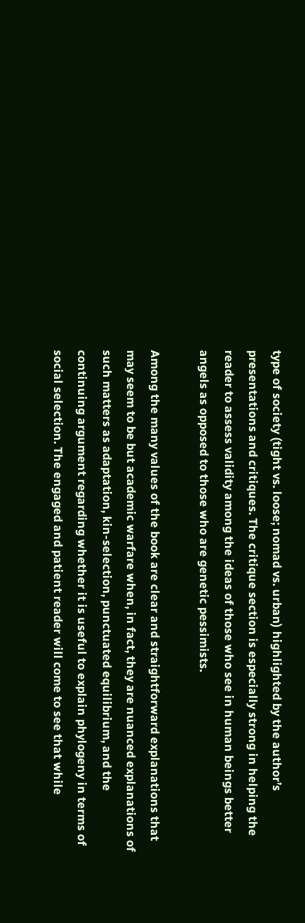type of society (tight vs. loose; nomad vs. urban) highlighted by the author’s presentations and critiques. The critique section is especially strong in helping the reader to assess validity among the ideas of those who see in human beings better angels as opposed to those who are genetic pessimists.

Among the many values of the book are clear and straightforward explanations that may seem to be but academic warfare when, in fact, they are nuanced explanations of such matters as adaptation, kin-selection, punctuated equilibrium, and the continuing argument regarding whether it is useful to explain phylogeny in terms of social selection. The engaged and patient reader will come to see that while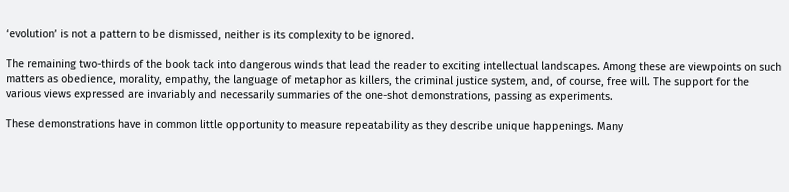‘evolution’ is not a pattern to be dismissed, neither is its complexity to be ignored.

The remaining two-thirds of the book tack into dangerous winds that lead the reader to exciting intellectual landscapes. Among these are viewpoints on such matters as obedience, morality, empathy, the language of metaphor as killers, the criminal justice system, and, of course, free will. The support for the various views expressed are invariably and necessarily summaries of the one-shot demonstrations, passing as experiments.

These demonstrations have in common little opportunity to measure repeatability as they describe unique happenings. Many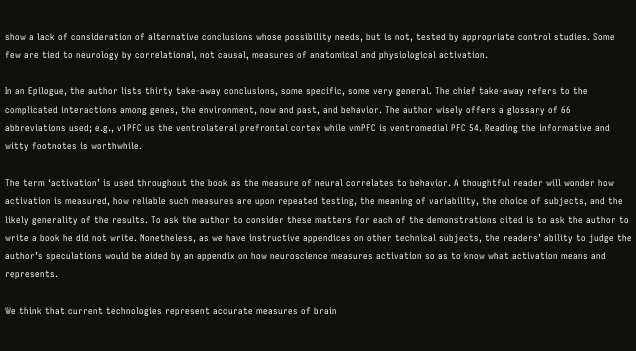show a lack of consideration of alternative conclusions whose possibility needs, but is not, tested by appropriate control studies. Some few are tied to neurology by correlational, not causal, measures of anatomical and physiological activation.

In an Epilogue, the author lists thirty take-away conclusions, some specific, some very general. The chief take-away refers to the complicated interactions among genes, the environment, now and past, and behavior. The author wisely offers a glossary of 66 abbreviations used; e.g., v1PFC us the ventrolateral prefrontal cortex while vmPFC is ventromedial PFC 54. Reading the informative and witty footnotes is worthwhile.

The term ‘activation’ is used throughout the book as the measure of neural correlates to behavior. A thoughtful reader will wonder how activation is measured, how reliable such measures are upon repeated testing, the meaning of variability, the choice of subjects, and the likely generality of the results. To ask the author to consider these matters for each of the demonstrations cited is to ask the author to write a book he did not write. Nonetheless, as we have instructive appendices on other technical subjects, the readers’ ability to judge the author’s speculations would be aided by an appendix on how neuroscience measures activation so as to know what activation means and represents.

We think that current technologies represent accurate measures of brain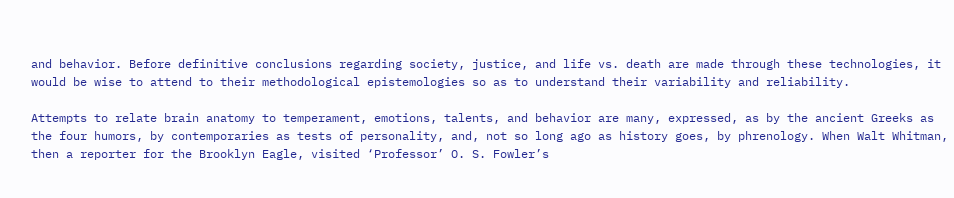and behavior. Before definitive conclusions regarding society, justice, and life vs. death are made through these technologies, it would be wise to attend to their methodological epistemologies so as to understand their variability and reliability.

Attempts to relate brain anatomy to temperament, emotions, talents, and behavior are many, expressed, as by the ancient Greeks as the four humors, by contemporaries as tests of personality, and, not so long ago as history goes, by phrenology. When Walt Whitman, then a reporter for the Brooklyn Eagle, visited ‘Professor’ O. S. Fowler’s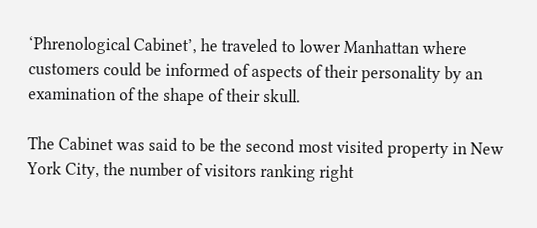‘Phrenological Cabinet’, he traveled to lower Manhattan where customers could be informed of aspects of their personality by an examination of the shape of their skull.

The Cabinet was said to be the second most visited property in New York City, the number of visitors ranking right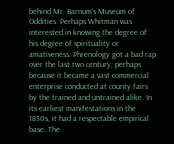behind Mr. Barnum’s Museum of Oddities. Perhaps Whitman was interested in knowing the degree of his degree of spirituality or amativeness. Phrenology got a bad rap over the last two century, perhaps because it became a vast commercial enterprise conducted at county fairs by the trained and untrained alike. In its earliest manifestations in the 1830s, it had a respectable empirical base. The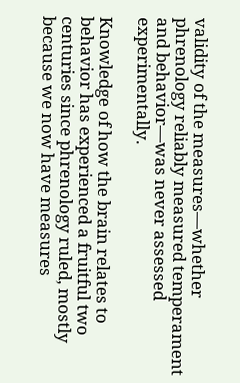validity of the measures—whether phrenology reliably measured temperament and behavior—was never assessed experimentally.

Knowledge of how the brain relates to behavior has experienced a fruitful two centuries since phrenology ruled, mostly because we now have measures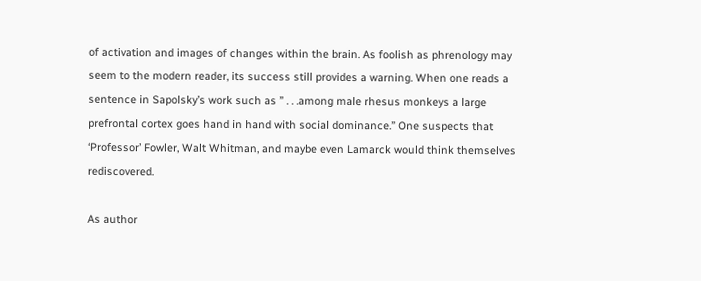of activation and images of changes within the brain. As foolish as phrenology may seem to the modern reader, its success still provides a warning. When one reads a sentence in Sapolsky’s work such as ” . . .among male rhesus monkeys a large prefrontal cortex goes hand in hand with social dominance.” One suspects that ‘Professor’ Fowler, Walt Whitman, and maybe even Lamarck would think themselves rediscovered.

As author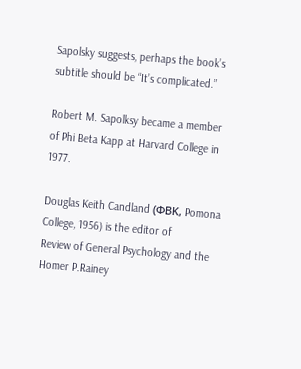Sapolsky suggests, perhaps the book’s subtitle should be “It’s complicated.”

Robert M. Sapolksy became a member of Phi Beta Kapp at Harvard College in 1977.

Douglas Keith Candland (ΦBK, Pomona College, 1956) is the editor of
Review of General Psychology and the Homer P.Rainey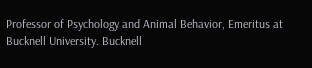Professor of Psychology and Animal Behavior, Emeritus at Bucknell University. Bucknell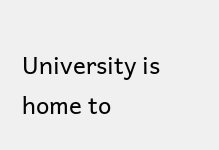University is home to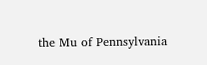the Mu of Pennsylvania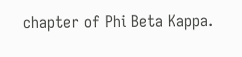chapter of Phi Beta Kappa.